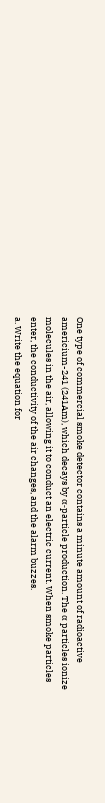One type of commercial smoke detector contains a minute amount of radioactive americium-241 (241Am), which decays by α-particle production. The α particles ionize molecules in the air, allowing it to conduct an electric current. When smoke particles enter, the conductivity of the air changes, and the alarm buzzes.
a. Write the equation for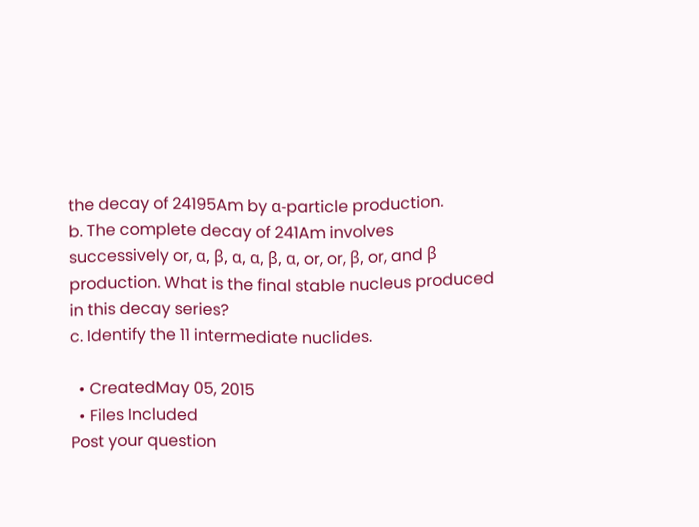the decay of 24195Am by α-particle production.
b. The complete decay of 241Am involves successively or, α, β, α, α, β, α, or, or, β, or, and β production. What is the final stable nucleus produced in this decay series?
c. Identify the 11 intermediate nuclides.

  • CreatedMay 05, 2015
  • Files Included
Post your question